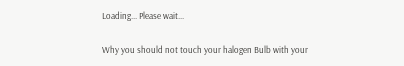Loading... Please wait...

Why you should not touch your halogen Bulb with your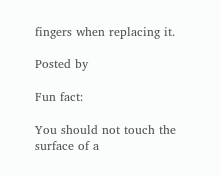fingers when replacing it.

Posted by

Fun fact:

You should not touch the surface of a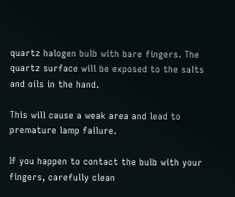quartz halogen bulb with bare fingers. The quartz surface will be exposed to the salts and oils in the hand.

This will cause a weak area and lead to premature lamp failure.

If you happen to contact the bulb with your fingers, carefully clean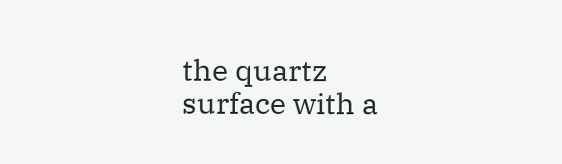the quartz surface with a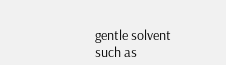gentle solvent such as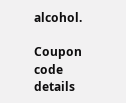alcohol.

Coupon code details